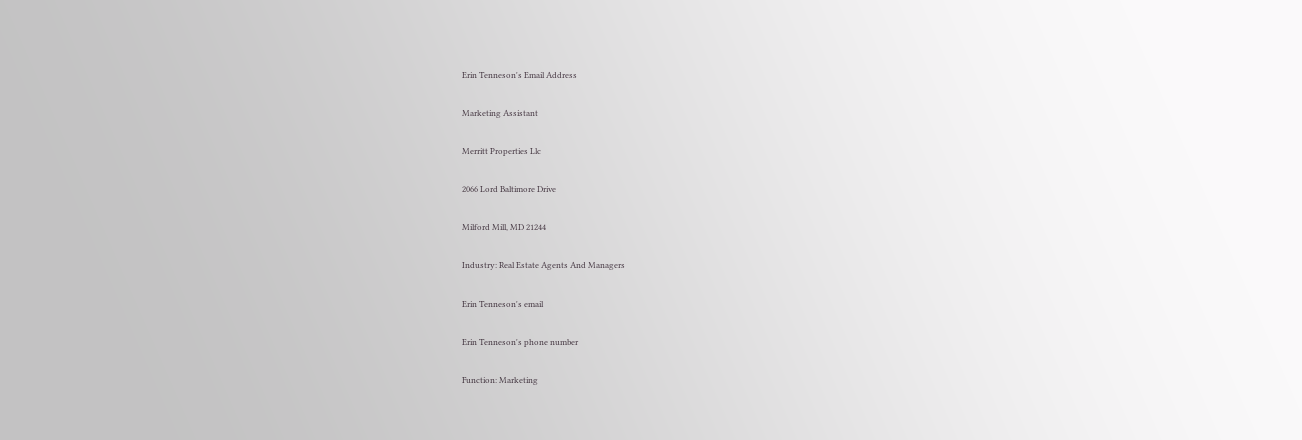Erin Tenneson's Email Address

Marketing Assistant

Merritt Properties Llc

2066 Lord Baltimore Drive

Milford Mill, MD 21244

Industry: Real Estate Agents And Managers

Erin Tenneson's email

Erin Tenneson's phone number

Function: Marketing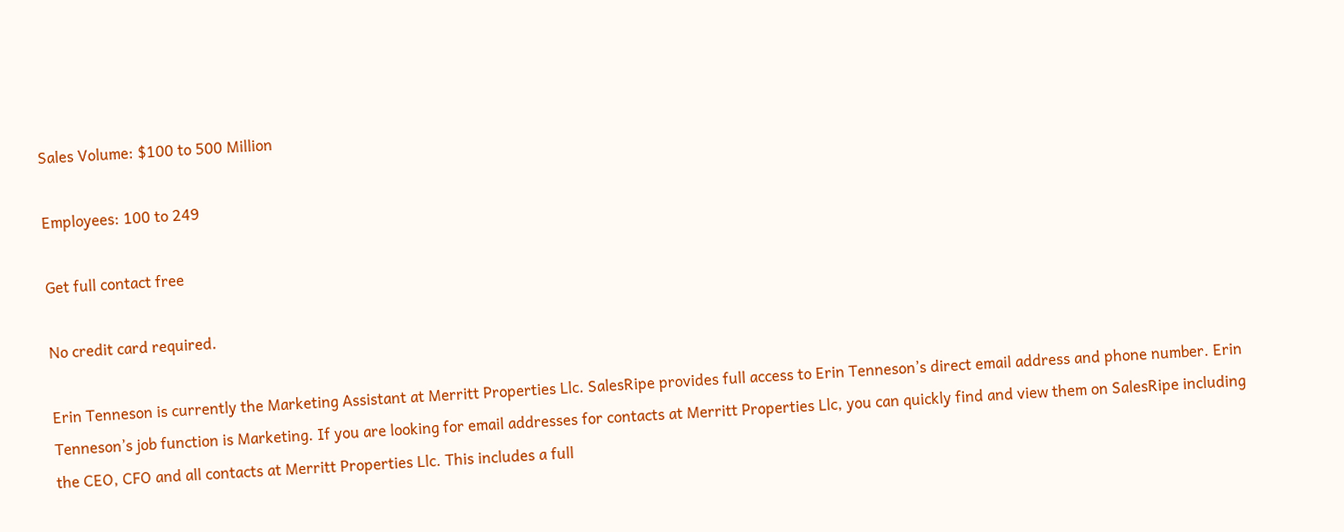Sales Volume: $100 to 500 Million

Employees: 100 to 249

Get full contact free

No credit card required.

Erin Tenneson is currently the Marketing Assistant at Merritt Properties Llc. SalesRipe provides full access to Erin Tenneson’s direct email address and phone number. Erin Tenneson’s job function is Marketing. If you are looking for email addresses for contacts at Merritt Properties Llc, you can quickly find and view them on SalesRipe including the CEO, CFO and all contacts at Merritt Properties Llc. This includes a full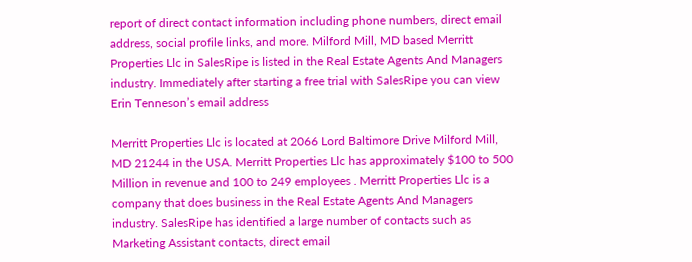report of direct contact information including phone numbers, direct email address, social profile links, and more. Milford Mill, MD based Merritt Properties Llc in SalesRipe is listed in the Real Estate Agents And Managers industry. Immediately after starting a free trial with SalesRipe you can view Erin Tenneson’s email address

Merritt Properties Llc is located at 2066 Lord Baltimore Drive Milford Mill, MD 21244 in the USA. Merritt Properties Llc has approximately $100 to 500 Million in revenue and 100 to 249 employees . Merritt Properties Llc is a company that does business in the Real Estate Agents And Managers industry. SalesRipe has identified a large number of contacts such as Marketing Assistant contacts, direct email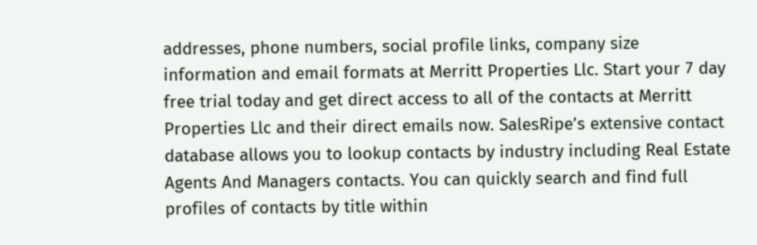addresses, phone numbers, social profile links, company size information and email formats at Merritt Properties Llc. Start your 7 day free trial today and get direct access to all of the contacts at Merritt Properties Llc and their direct emails now. SalesRipe’s extensive contact database allows you to lookup contacts by industry including Real Estate Agents And Managers contacts. You can quickly search and find full profiles of contacts by title within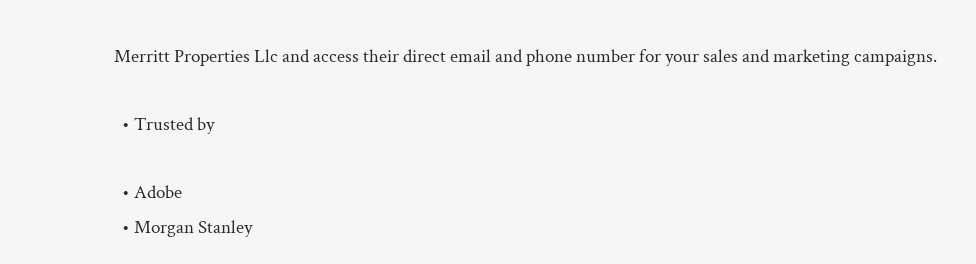Merritt Properties Llc and access their direct email and phone number for your sales and marketing campaigns.

  • Trusted by

  • Adobe
  • Morgan Stanley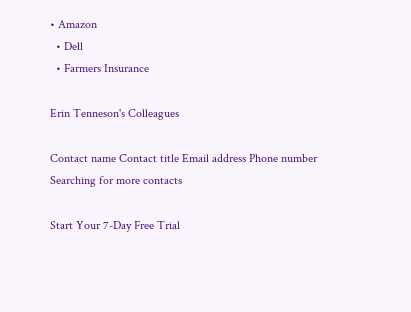• Amazon
  • Dell
  • Farmers Insurance

Erin Tenneson's Colleagues

Contact name Contact title Email address Phone number
Searching for more contacts

Start Your 7-Day Free Trial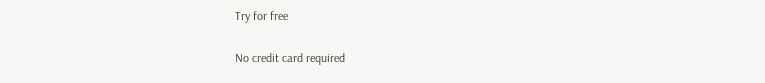Try for free

No credit card required